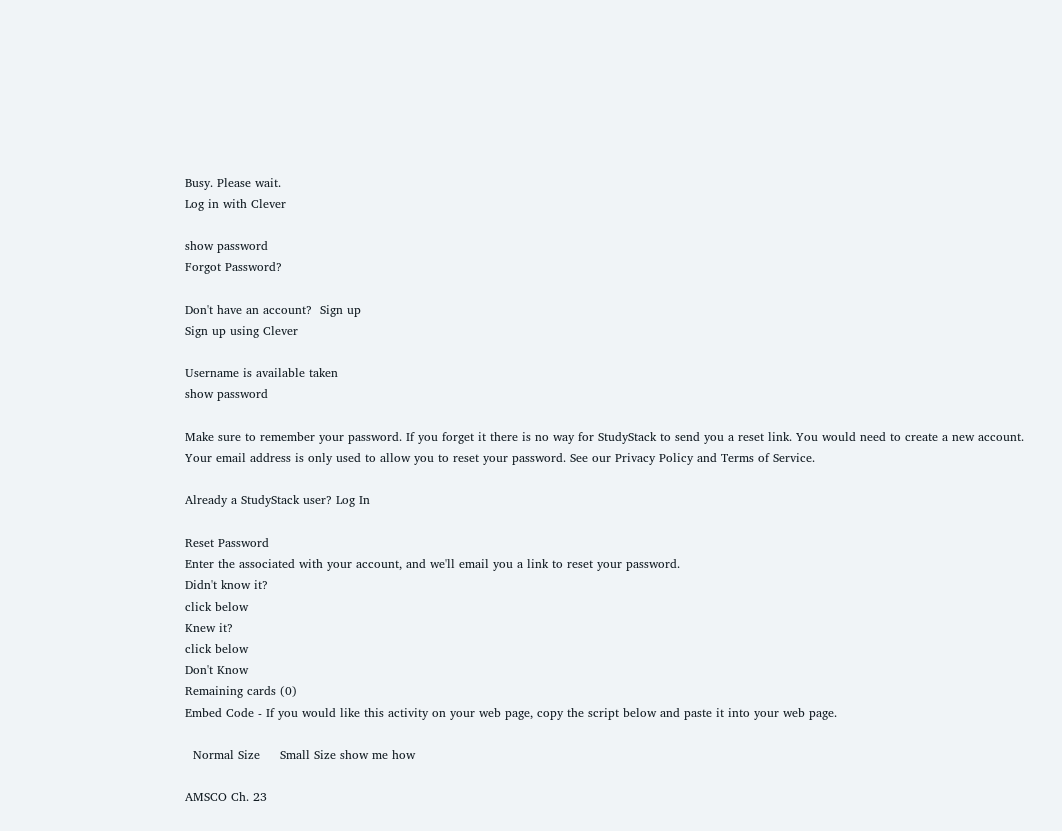Busy. Please wait.
Log in with Clever

show password
Forgot Password?

Don't have an account?  Sign up
Sign up using Clever

Username is available taken
show password

Make sure to remember your password. If you forget it there is no way for StudyStack to send you a reset link. You would need to create a new account.
Your email address is only used to allow you to reset your password. See our Privacy Policy and Terms of Service.

Already a StudyStack user? Log In

Reset Password
Enter the associated with your account, and we'll email you a link to reset your password.
Didn't know it?
click below
Knew it?
click below
Don't Know
Remaining cards (0)
Embed Code - If you would like this activity on your web page, copy the script below and paste it into your web page.

  Normal Size     Small Size show me how

AMSCO Ch. 23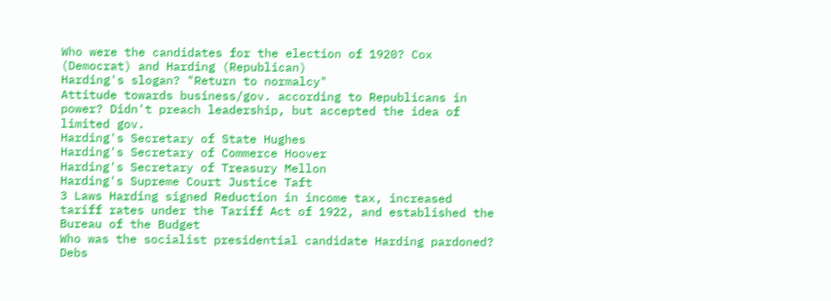Who were the candidates for the election of 1920? Cox (Democrat) and Harding (Republican)
Harding's slogan? "Return to normalcy"
Attitude towards business/gov. according to Republicans in power? Didn't preach leadership, but accepted the idea of limited gov.
Harding's Secretary of State Hughes
Harding's Secretary of Commerce Hoover
Harding's Secretary of Treasury Mellon
Harding's Supreme Court Justice Taft
3 Laws Harding signed Reduction in income tax, increased tariff rates under the Tariff Act of 1922, and established the Bureau of the Budget
Who was the socialist presidential candidate Harding pardoned? Debs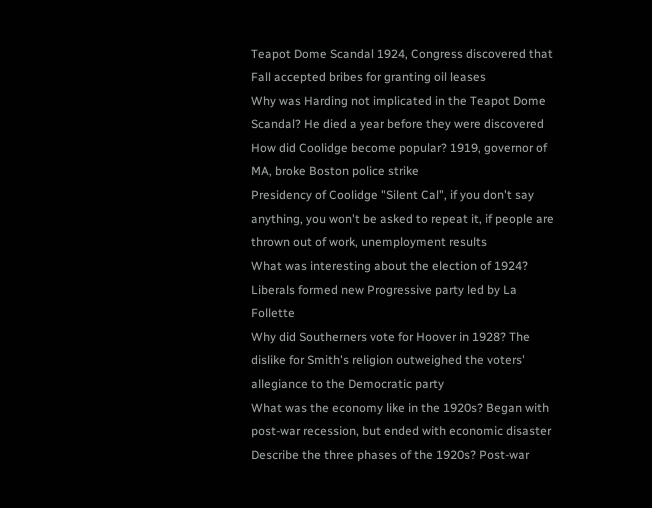Teapot Dome Scandal 1924, Congress discovered that Fall accepted bribes for granting oil leases
Why was Harding not implicated in the Teapot Dome Scandal? He died a year before they were discovered
How did Coolidge become popular? 1919, governor of MA, broke Boston police strike
Presidency of Coolidge "Silent Cal", if you don't say anything, you won't be asked to repeat it, if people are thrown out of work, unemployment results
What was interesting about the election of 1924? Liberals formed new Progressive party led by La Follette
Why did Southerners vote for Hoover in 1928? The dislike for Smith's religion outweighed the voters' allegiance to the Democratic party
What was the economy like in the 1920s? Began with post-war recession, but ended with economic disaster
Describe the three phases of the 1920s? Post-war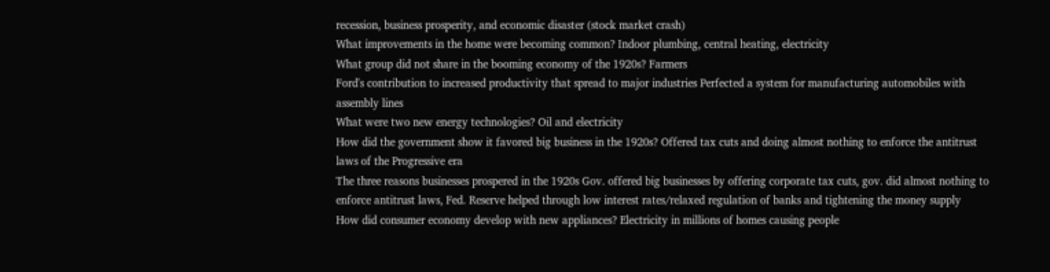recession, business prosperity, and economic disaster (stock market crash)
What improvements in the home were becoming common? Indoor plumbing, central heating, electricity
What group did not share in the booming economy of the 1920s? Farmers
Ford's contribution to increased productivity that spread to major industries Perfected a system for manufacturing automobiles with assembly lines
What were two new energy technologies? Oil and electricity
How did the government show it favored big business in the 1920s? Offered tax cuts and doing almost nothing to enforce the antitrust laws of the Progressive era
The three reasons businesses prospered in the 1920s Gov. offered big businesses by offering corporate tax cuts, gov. did almost nothing to enforce antitrust laws, Fed. Reserve helped through low interest rates/relaxed regulation of banks and tightening the money supply
How did consumer economy develop with new appliances? Electricity in millions of homes causing people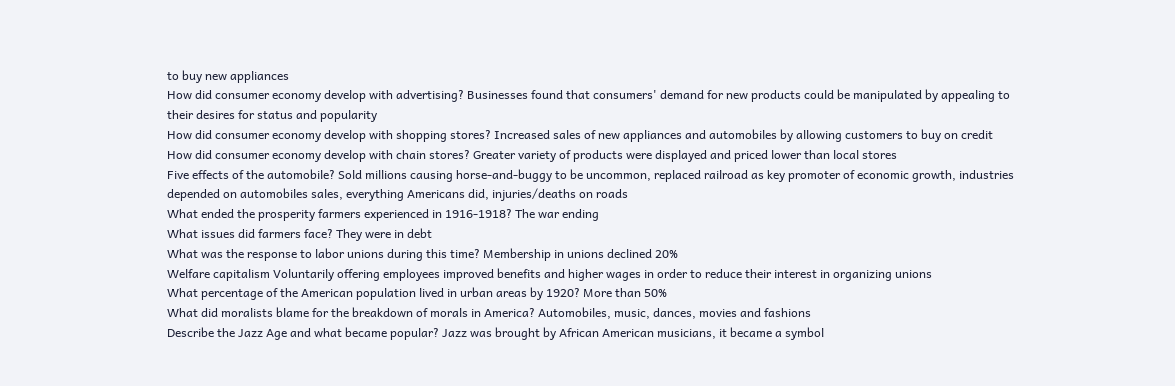to buy new appliances
How did consumer economy develop with advertising? Businesses found that consumers' demand for new products could be manipulated by appealing to their desires for status and popularity
How did consumer economy develop with shopping stores? Increased sales of new appliances and automobiles by allowing customers to buy on credit
How did consumer economy develop with chain stores? Greater variety of products were displayed and priced lower than local stores
Five effects of the automobile? Sold millions causing horse-and-buggy to be uncommon, replaced railroad as key promoter of economic growth, industries depended on automobiles sales, everything Americans did, injuries/deaths on roads
What ended the prosperity farmers experienced in 1916-1918? The war ending
What issues did farmers face? They were in debt
What was the response to labor unions during this time? Membership in unions declined 20%
Welfare capitalism Voluntarily offering employees improved benefits and higher wages in order to reduce their interest in organizing unions
What percentage of the American population lived in urban areas by 1920? More than 50%
What did moralists blame for the breakdown of morals in America? Automobiles, music, dances, movies and fashions
Describe the Jazz Age and what became popular? Jazz was brought by African American musicians, it became a symbol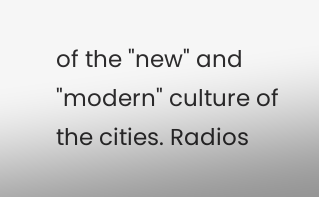of the "new" and "modern" culture of the cities. Radios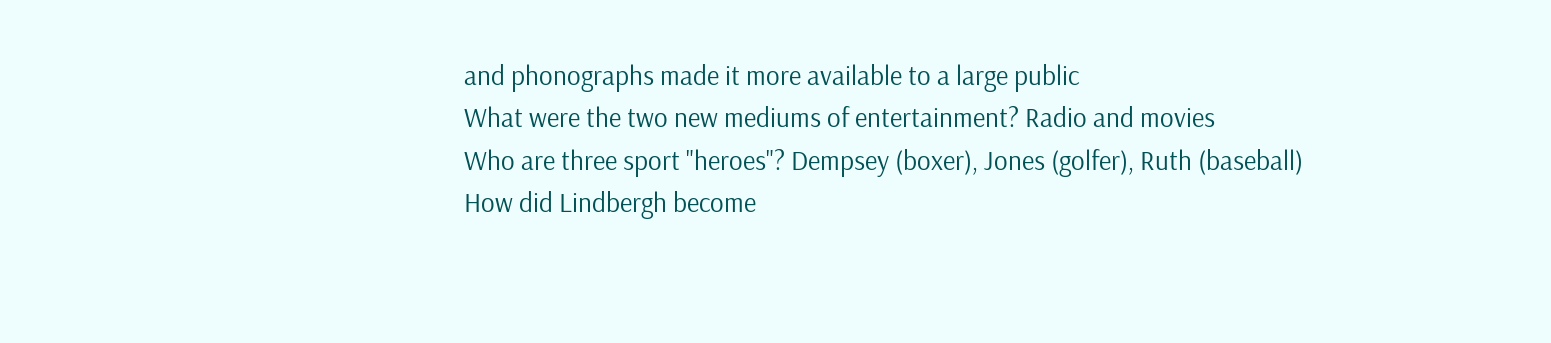and phonographs made it more available to a large public
What were the two new mediums of entertainment? Radio and movies
Who are three sport "heroes"? Dempsey (boxer), Jones (golfer), Ruth (baseball)
How did Lindbergh become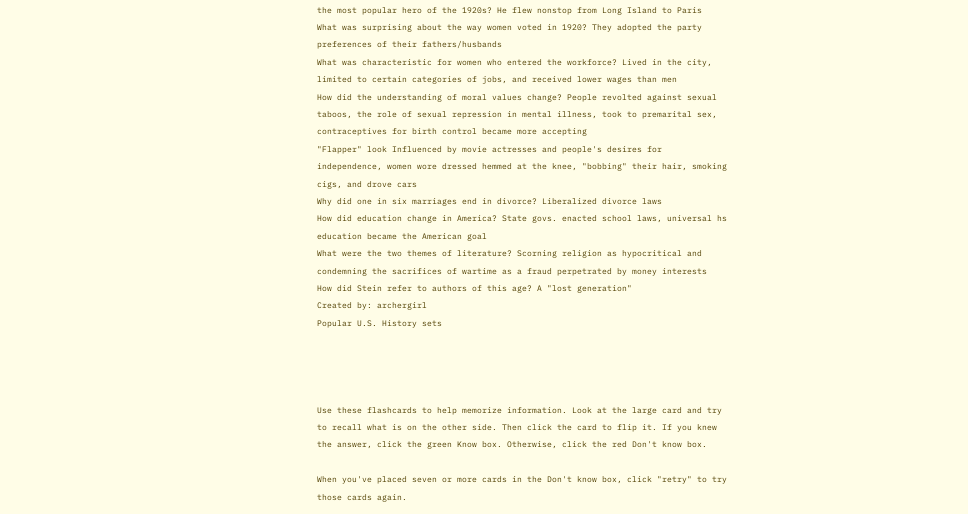the most popular hero of the 1920s? He flew nonstop from Long Island to Paris
What was surprising about the way women voted in 1920? They adopted the party preferences of their fathers/husbands
What was characteristic for women who entered the workforce? Lived in the city, limited to certain categories of jobs, and received lower wages than men
How did the understanding of moral values change? People revolted against sexual taboos, the role of sexual repression in mental illness, took to premarital sex, contraceptives for birth control became more accepting
"Flapper" look Influenced by movie actresses and people's desires for independence, women wore dressed hemmed at the knee, "bobbing" their hair, smoking cigs, and drove cars
Why did one in six marriages end in divorce? Liberalized divorce laws
How did education change in America? State govs. enacted school laws, universal hs education became the American goal
What were the two themes of literature? Scorning religion as hypocritical and condemning the sacrifices of wartime as a fraud perpetrated by money interests
How did Stein refer to authors of this age? A "lost generation"
Created by: archergirl
Popular U.S. History sets




Use these flashcards to help memorize information. Look at the large card and try to recall what is on the other side. Then click the card to flip it. If you knew the answer, click the green Know box. Otherwise, click the red Don't know box.

When you've placed seven or more cards in the Don't know box, click "retry" to try those cards again.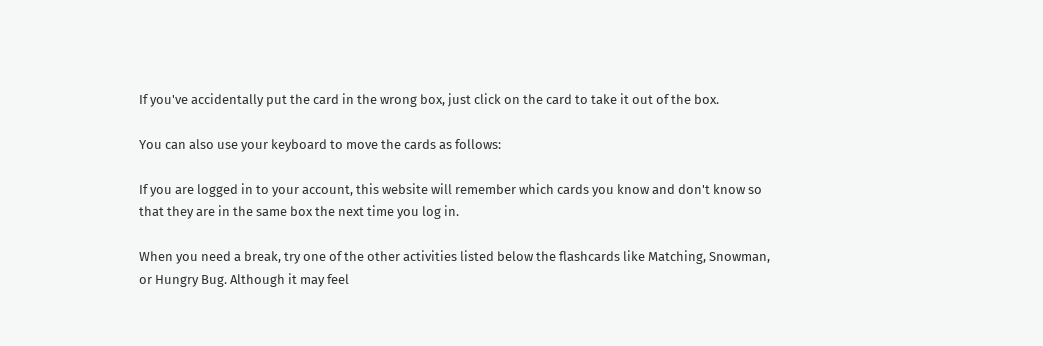If you've accidentally put the card in the wrong box, just click on the card to take it out of the box.

You can also use your keyboard to move the cards as follows:

If you are logged in to your account, this website will remember which cards you know and don't know so that they are in the same box the next time you log in.

When you need a break, try one of the other activities listed below the flashcards like Matching, Snowman, or Hungry Bug. Although it may feel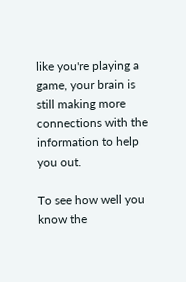like you're playing a game, your brain is still making more connections with the information to help you out.

To see how well you know the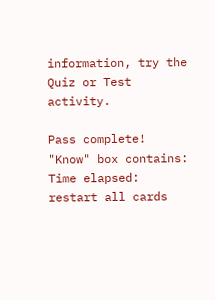information, try the Quiz or Test activity.

Pass complete!
"Know" box contains:
Time elapsed:
restart all cards